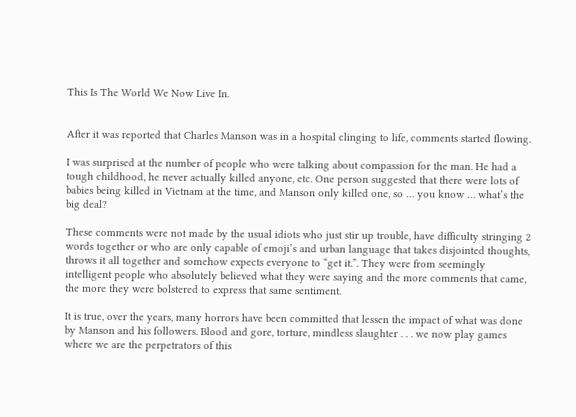This Is The World We Now Live In.


After it was reported that Charles Manson was in a hospital clinging to life, comments started flowing.

I was surprised at the number of people who were talking about compassion for the man. He had a tough childhood, he never actually killed anyone, etc. One person suggested that there were lots of babies being killed in Vietnam at the time, and Manson only killed one, so … you know … what’s the big deal?

These comments were not made by the usual idiots who just stir up trouble, have difficulty stringing 2 words together or who are only capable of emoji’s and urban language that takes disjointed thoughts, throws it all together and somehow expects everyone to “get it.”. They were from seemingly intelligent people who absolutely believed what they were saying and the more comments that came, the more they were bolstered to express that same sentiment.

It is true, over the years, many horrors have been committed that lessen the impact of what was done by Manson and his followers. Blood and gore, torture, mindless slaughter . . . we now play games where we are the perpetrators of this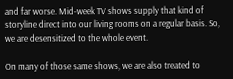and far worse. Mid-week TV shows supply that kind of storyline direct into our living rooms on a regular basis. So, we are desensitized to the whole event.

On many of those same shows, we are also treated to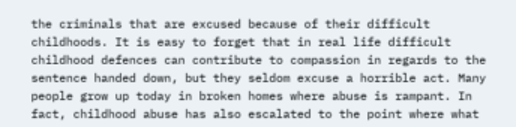the criminals that are excused because of their difficult childhoods. It is easy to forget that in real life difficult childhood defences can contribute to compassion in regards to the sentence handed down, but they seldom excuse a horrible act. Many people grow up today in broken homes where abuse is rampant. In fact, childhood abuse has also escalated to the point where what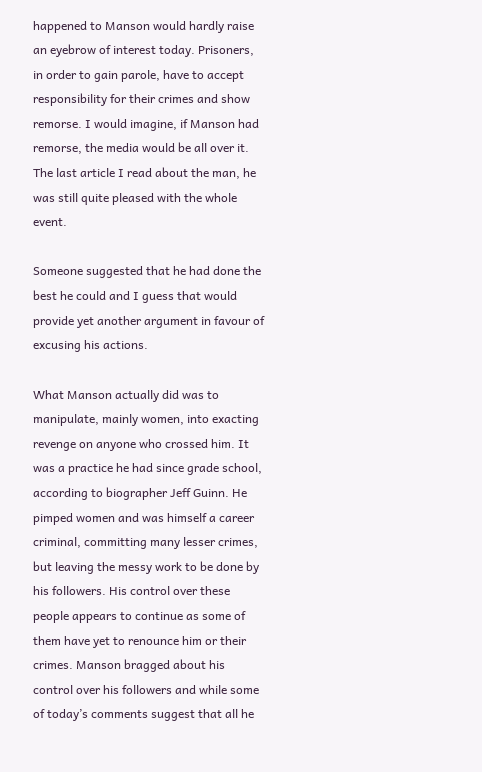happened to Manson would hardly raise an eyebrow of interest today. Prisoners, in order to gain parole, have to accept responsibility for their crimes and show remorse. I would imagine, if Manson had remorse, the media would be all over it. The last article I read about the man, he was still quite pleased with the whole event.

Someone suggested that he had done the best he could and I guess that would provide yet another argument in favour of excusing his actions.

What Manson actually did was to manipulate, mainly women, into exacting revenge on anyone who crossed him. It was a practice he had since grade school, according to biographer Jeff Guinn. He pimped women and was himself a career criminal, committing many lesser crimes, but leaving the messy work to be done by his followers. His control over these people appears to continue as some of them have yet to renounce him or their crimes. Manson bragged about his control over his followers and while some of today’s comments suggest that all he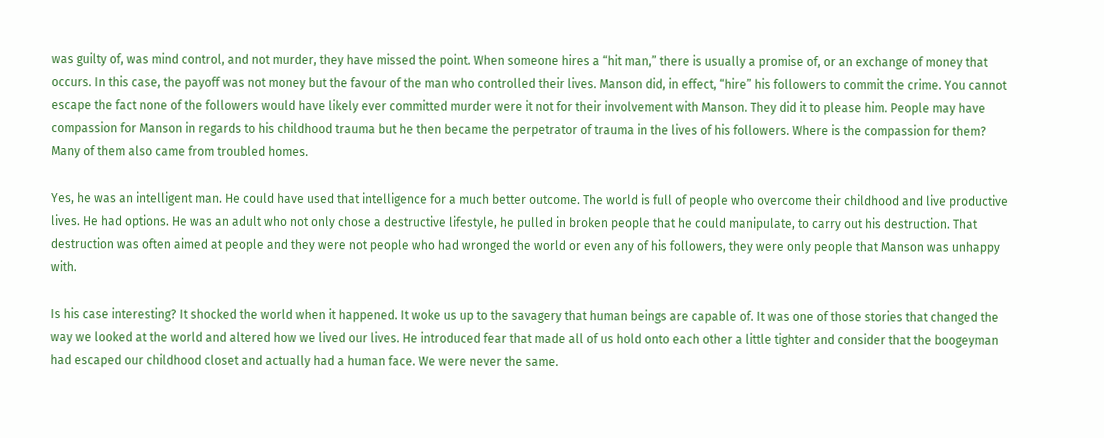was guilty of, was mind control, and not murder, they have missed the point. When someone hires a “hit man,” there is usually a promise of, or an exchange of money that occurs. In this case, the payoff was not money but the favour of the man who controlled their lives. Manson did, in effect, “hire” his followers to commit the crime. You cannot escape the fact none of the followers would have likely ever committed murder were it not for their involvement with Manson. They did it to please him. People may have compassion for Manson in regards to his childhood trauma but he then became the perpetrator of trauma in the lives of his followers. Where is the compassion for them? Many of them also came from troubled homes.

Yes, he was an intelligent man. He could have used that intelligence for a much better outcome. The world is full of people who overcome their childhood and live productive lives. He had options. He was an adult who not only chose a destructive lifestyle, he pulled in broken people that he could manipulate, to carry out his destruction. That destruction was often aimed at people and they were not people who had wronged the world or even any of his followers, they were only people that Manson was unhappy with.

Is his case interesting? It shocked the world when it happened. It woke us up to the savagery that human beings are capable of. It was one of those stories that changed the way we looked at the world and altered how we lived our lives. He introduced fear that made all of us hold onto each other a little tighter and consider that the boogeyman had escaped our childhood closet and actually had a human face. We were never the same.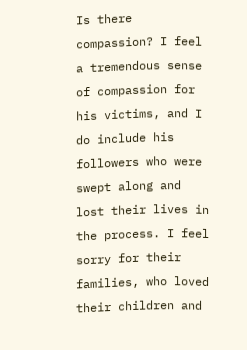Is there compassion? I feel a tremendous sense of compassion for his victims, and I do include his followers who were swept along and lost their lives in the process. I feel sorry for their families, who loved their children and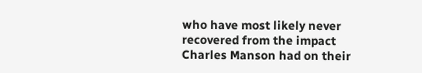who have most likely never recovered from the impact Charles Manson had on their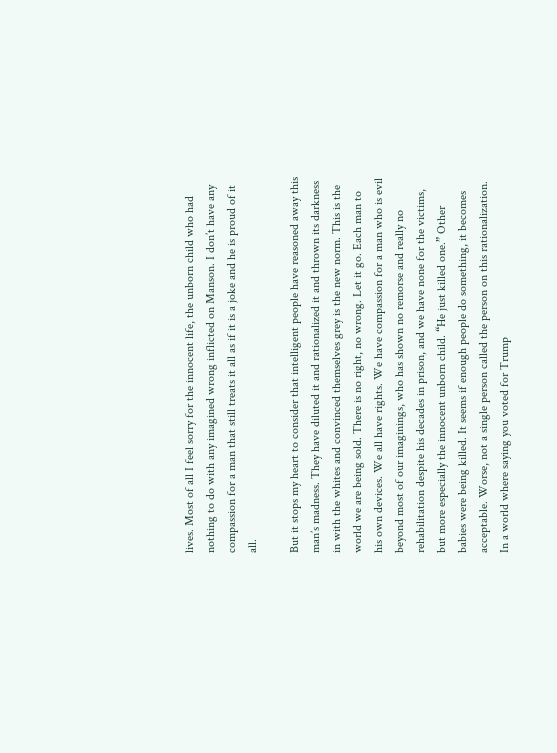lives. Most of all I feel sorry for the innocent life, the unborn child who had nothing to do with any imagined wrong inflicted on Manson. I don’t have any compassion for a man that still treats it all as if it is a joke and he is proud of it all.

But it stops my heart to consider that intelligent people have reasoned away this man’s madness. They have diluted it and rationalized it and thrown its darkness in with the whites and convinced themselves grey is the new norm. This is the world we are being sold. There is no right, no wrong. Let it go. Each man to his own devices. We all have rights. We have compassion for a man who is evil beyond most of our imaginings, who has shown no remorse and really no rehabilitation despite his decades in prison, and we have none for the victims, but more especially the innocent unborn child. “He just killed one.” Other babies were being killed. It seems if enough people do something, it becomes acceptable. Worse, not a single person called the person on this rationalization. In a world where saying you voted for Trump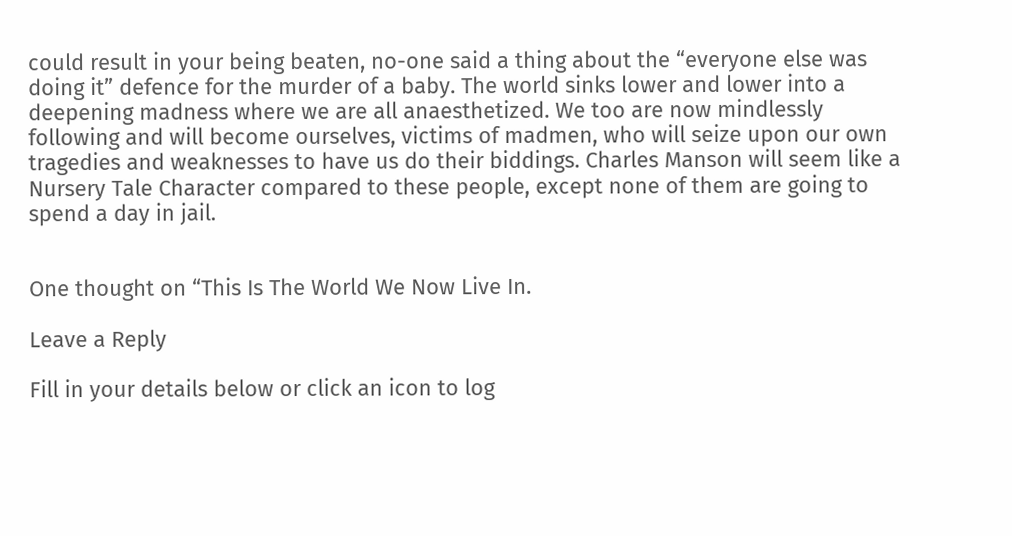could result in your being beaten, no-one said a thing about the “everyone else was doing it” defence for the murder of a baby. The world sinks lower and lower into a deepening madness where we are all anaesthetized. We too are now mindlessly following and will become ourselves, victims of madmen, who will seize upon our own tragedies and weaknesses to have us do their biddings. Charles Manson will seem like a Nursery Tale Character compared to these people, except none of them are going to spend a day in jail.


One thought on “This Is The World We Now Live In.

Leave a Reply

Fill in your details below or click an icon to log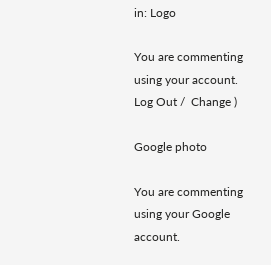in: Logo

You are commenting using your account. Log Out /  Change )

Google photo

You are commenting using your Google account.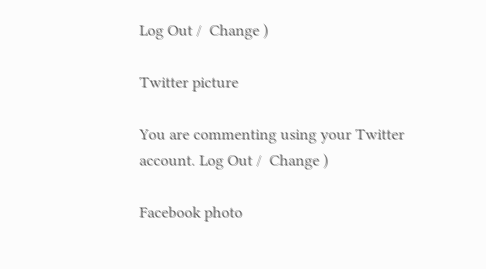Log Out /  Change )

Twitter picture

You are commenting using your Twitter account. Log Out /  Change )

Facebook photo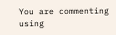You are commenting using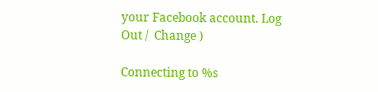your Facebook account. Log Out /  Change )

Connecting to %s